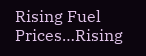Rising Fuel Prices…Rising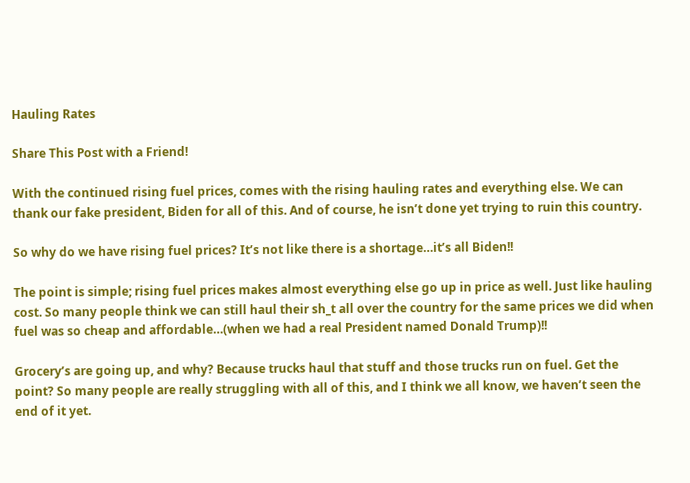Hauling Rates

Share This Post with a Friend!

With the continued rising fuel prices, comes with the rising hauling rates and everything else. We can thank our fake president, Biden for all of this. And of course, he isn’t done yet trying to ruin this country.

So why do we have rising fuel prices? It’s not like there is a shortage…it’s all Biden!!

The point is simple; rising fuel prices makes almost everything else go up in price as well. Just like hauling cost. So many people think we can still haul their sh_t all over the country for the same prices we did when fuel was so cheap and affordable…(when we had a real President named Donald Trump)!!

Grocery’s are going up, and why? Because trucks haul that stuff and those trucks run on fuel. Get the point? So many people are really struggling with all of this, and I think we all know, we haven’t seen the end of it yet.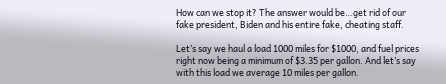How can we stop it? The answer would be…get rid of our fake president, Biden and his entire fake, cheating staff.

Let’s say we haul a load 1000 miles for $1000, and fuel prices right now being a minimum of $3.35 per gallon. And let’s say with this load we average 10 miles per gallon.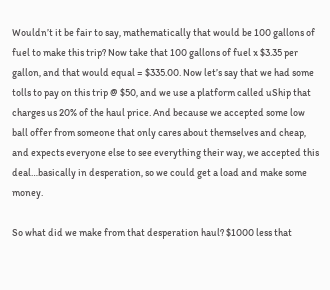Wouldn’t it be fair to say, mathematically that would be 100 gallons of fuel to make this trip? Now take that 100 gallons of fuel x $3.35 per gallon, and that would equal = $335.00. Now let’s say that we had some tolls to pay on this trip @ $50, and we use a platform called uShip that charges us 20% of the haul price. And because we accepted some low ball offer from someone that only cares about themselves and cheap, and expects everyone else to see everything their way, we accepted this deal…basically in desperation, so we could get a load and make some money.

So what did we make from that desperation haul? $1000 less that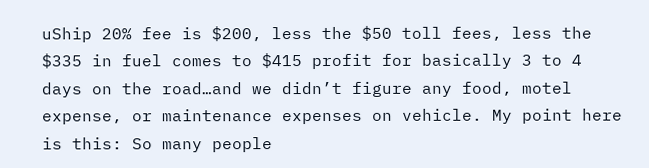uShip 20% fee is $200, less the $50 toll fees, less the $335 in fuel comes to $415 profit for basically 3 to 4 days on the road…and we didn’t figure any food, motel expense, or maintenance expenses on vehicle. My point here is this: So many people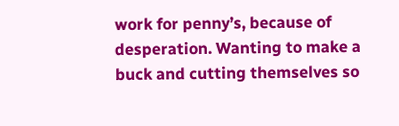work for penny’s, because of desperation. Wanting to make a buck and cutting themselves so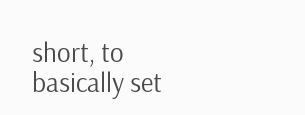short, to basically set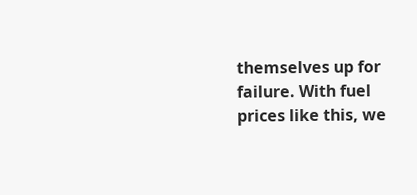themselves up for failure. With fuel prices like this, we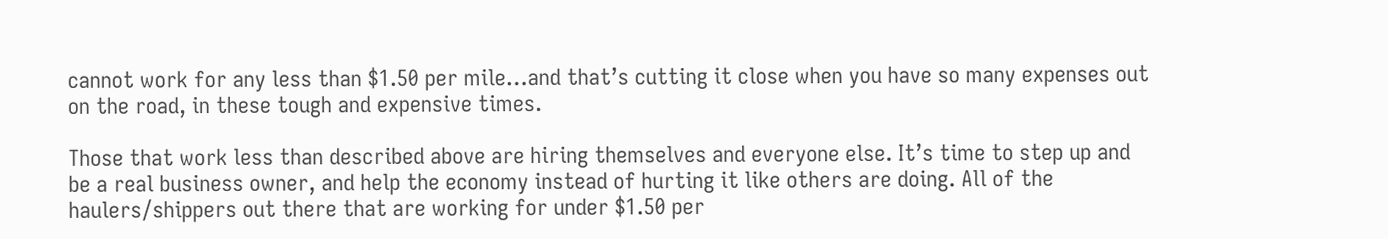cannot work for any less than $1.50 per mile…and that’s cutting it close when you have so many expenses out on the road, in these tough and expensive times.

Those that work less than described above are hiring themselves and everyone else. It’s time to step up and be a real business owner, and help the economy instead of hurting it like others are doing. All of the haulers/shippers out there that are working for under $1.50 per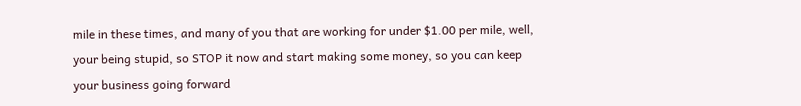mile in these times, and many of you that are working for under $1.00 per mile, well, your being stupid, so STOP it now and start making some money, so you can keep your business going forward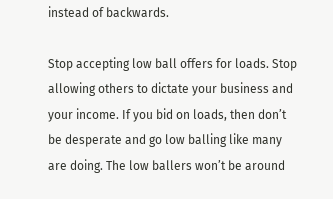instead of backwards.

Stop accepting low ball offers for loads. Stop allowing others to dictate your business and your income. If you bid on loads, then don’t be desperate and go low balling like many are doing. The low ballers won’t be around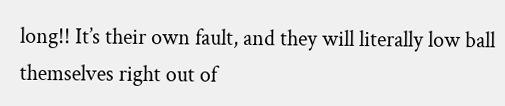long!! It’s their own fault, and they will literally low ball themselves right out of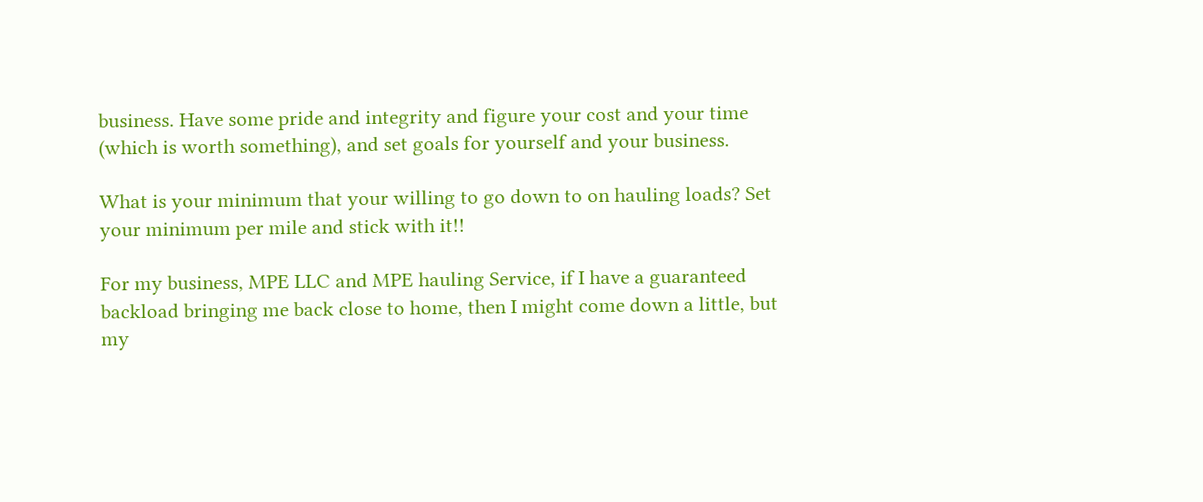business. Have some pride and integrity and figure your cost and your time (which is worth something), and set goals for yourself and your business.

What is your minimum that your willing to go down to on hauling loads? Set your minimum per mile and stick with it!!

For my business, MPE LLC and MPE hauling Service, if I have a guaranteed backload bringing me back close to home, then I might come down a little, but my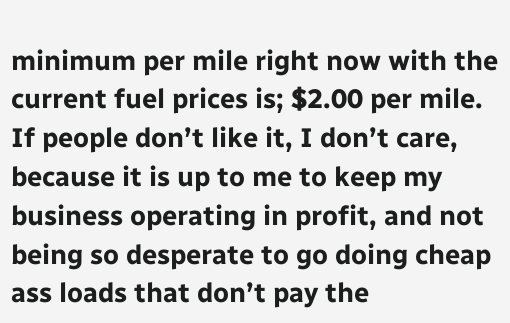minimum per mile right now with the current fuel prices is; $2.00 per mile. If people don’t like it, I don’t care, because it is up to me to keep my business operating in profit, and not being so desperate to go doing cheap ass loads that don’t pay the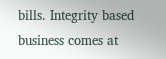bills. Integrity based business comes at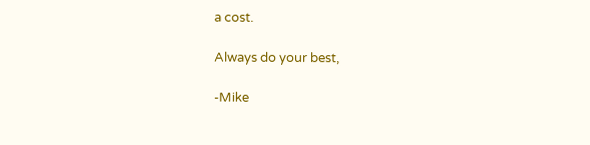a cost.

Always do your best,

-Mike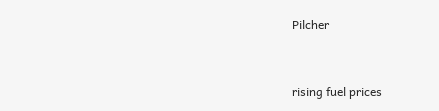Pilcher


rising fuel prices